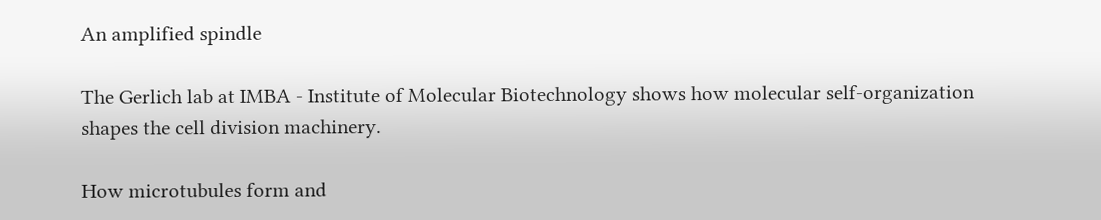An amplified spindle

The Gerlich lab at IMBA - Institute of Molecular Biotechnology shows how molecular self-organization shapes the cell division machinery.

How microtubules form and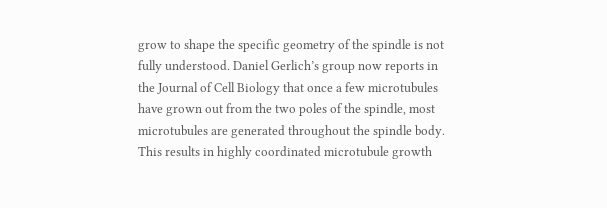grow to shape the specific geometry of the spindle is not fully understood. Daniel Gerlich’s group now reports in the Journal of Cell Biology that once a few microtubules have grown out from the two poles of the spindle, most microtubules are generated throughout the spindle body. This results in highly coordinated microtubule growth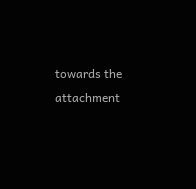towards the attachment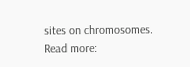sites on chromosomes.
Read more: